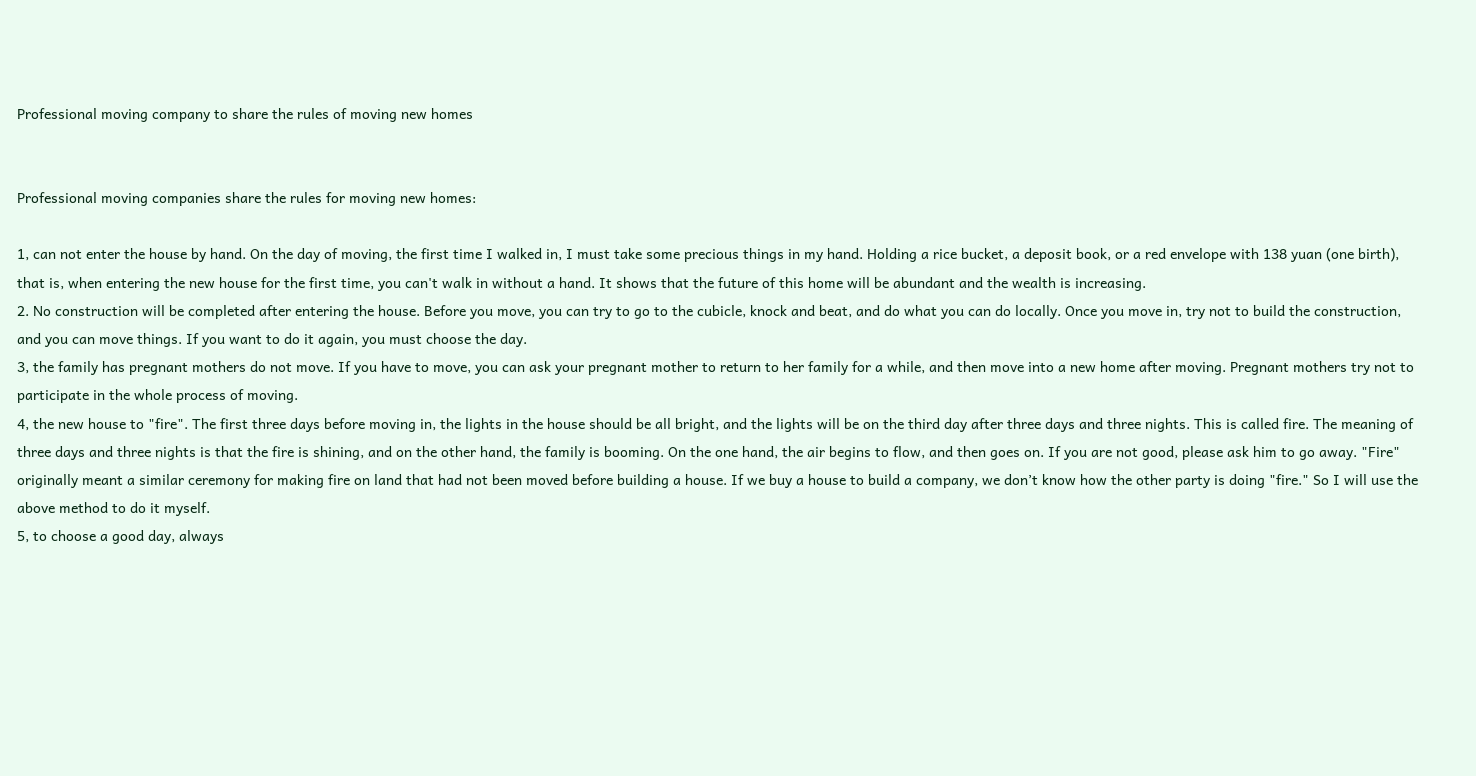Professional moving company to share the rules of moving new homes


Professional moving companies share the rules for moving new homes:

1, can not enter the house by hand. On the day of moving, the first time I walked in, I must take some precious things in my hand. Holding a rice bucket, a deposit book, or a red envelope with 138 yuan (one birth), that is, when entering the new house for the first time, you can't walk in without a hand. It shows that the future of this home will be abundant and the wealth is increasing.
2. No construction will be completed after entering the house. Before you move, you can try to go to the cubicle, knock and beat, and do what you can do locally. Once you move in, try not to build the construction, and you can move things. If you want to do it again, you must choose the day.
3, the family has pregnant mothers do not move. If you have to move, you can ask your pregnant mother to return to her family for a while, and then move into a new home after moving. Pregnant mothers try not to participate in the whole process of moving.
4, the new house to "fire". The first three days before moving in, the lights in the house should be all bright, and the lights will be on the third day after three days and three nights. This is called fire. The meaning of three days and three nights is that the fire is shining, and on the other hand, the family is booming. On the one hand, the air begins to flow, and then goes on. If you are not good, please ask him to go away. "Fire" originally meant a similar ceremony for making fire on land that had not been moved before building a house. If we buy a house to build a company, we don’t know how the other party is doing "fire." So I will use the above method to do it myself.
5, to choose a good day, always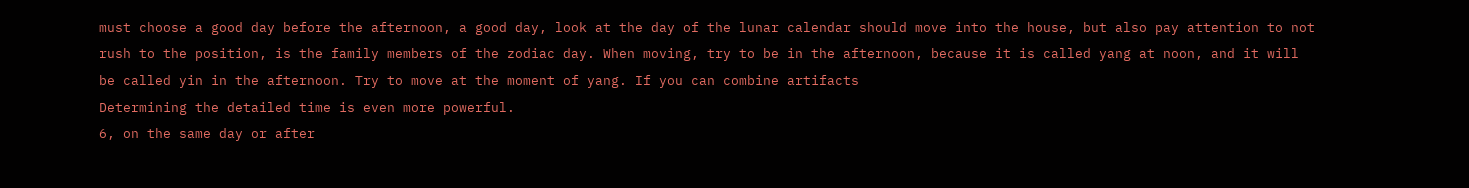must choose a good day before the afternoon, a good day, look at the day of the lunar calendar should move into the house, but also pay attention to not rush to the position, is the family members of the zodiac day. When moving, try to be in the afternoon, because it is called yang at noon, and it will be called yin in the afternoon. Try to move at the moment of yang. If you can combine artifacts
Determining the detailed time is even more powerful.
6, on the same day or after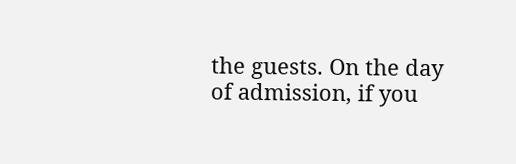the guests. On the day of admission, if you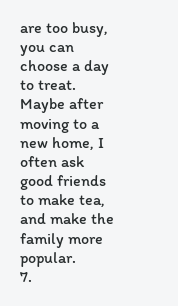are too busy, you can choose a day to treat. Maybe after moving to a new home, I often ask good friends to make tea, and make the family more popular.
7.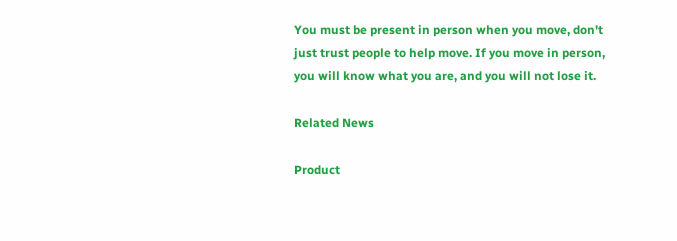You must be present in person when you move, don't just trust people to help move. If you move in person, you will know what you are, and you will not lose it.

Related News

Product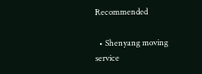Recommended

  • Shenyang moving service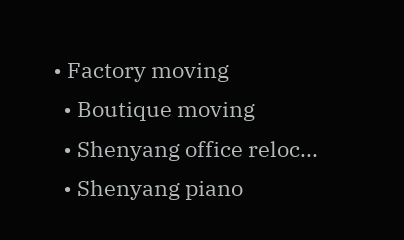• Factory moving
  • Boutique moving
  • Shenyang office reloc...
  • Shenyang piano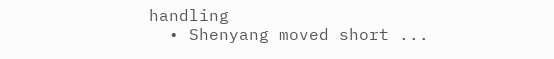handling
  • Shenyang moved short ...